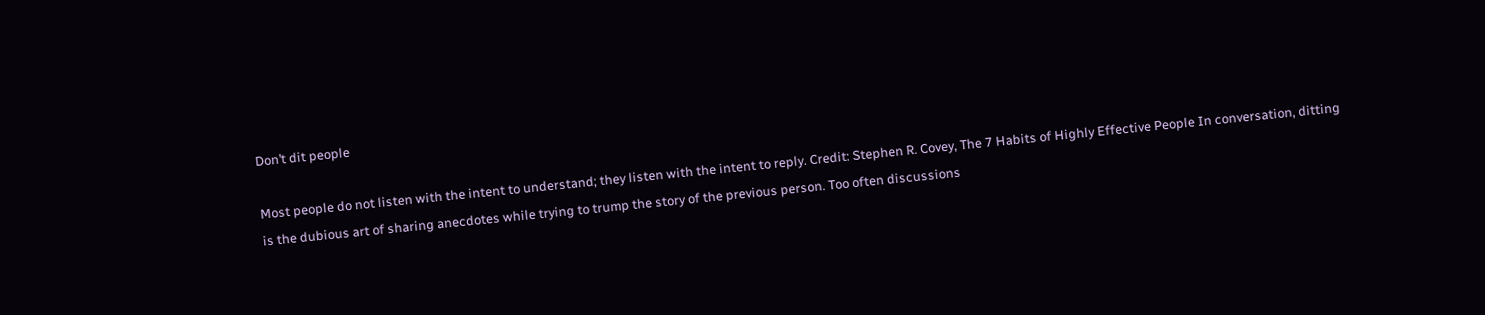Don’t dit people

Most people do not listen with the intent to understand; they listen with the intent to reply. Credit: Stephen R. Covey, The 7 Habits of Highly Effective People In conversation, ditting is the dubious art of sharing anecdotes while trying to trump the story of the previous person. Too often discussions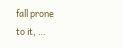fall prone to it, …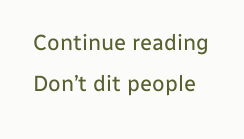Continue reading Don’t dit people